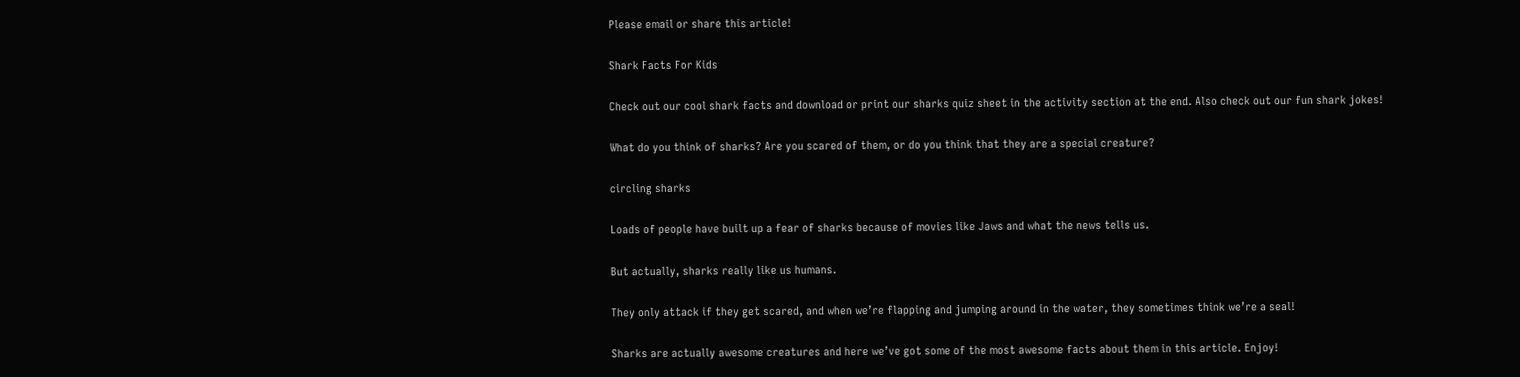Please email or share this article!

Shark Facts For Kids

Check out our cool shark facts and download or print our sharks quiz sheet in the activity section at the end. Also check out our fun shark jokes!

What do you think of sharks? Are you scared of them, or do you think that they are a special creature?

circling sharks

Loads of people have built up a fear of sharks because of movies like Jaws and what the news tells us.

But actually, sharks really like us humans.

They only attack if they get scared, and when we’re flapping and jumping around in the water, they sometimes think we’re a seal!

Sharks are actually awesome creatures and here we’ve got some of the most awesome facts about them in this article. Enjoy!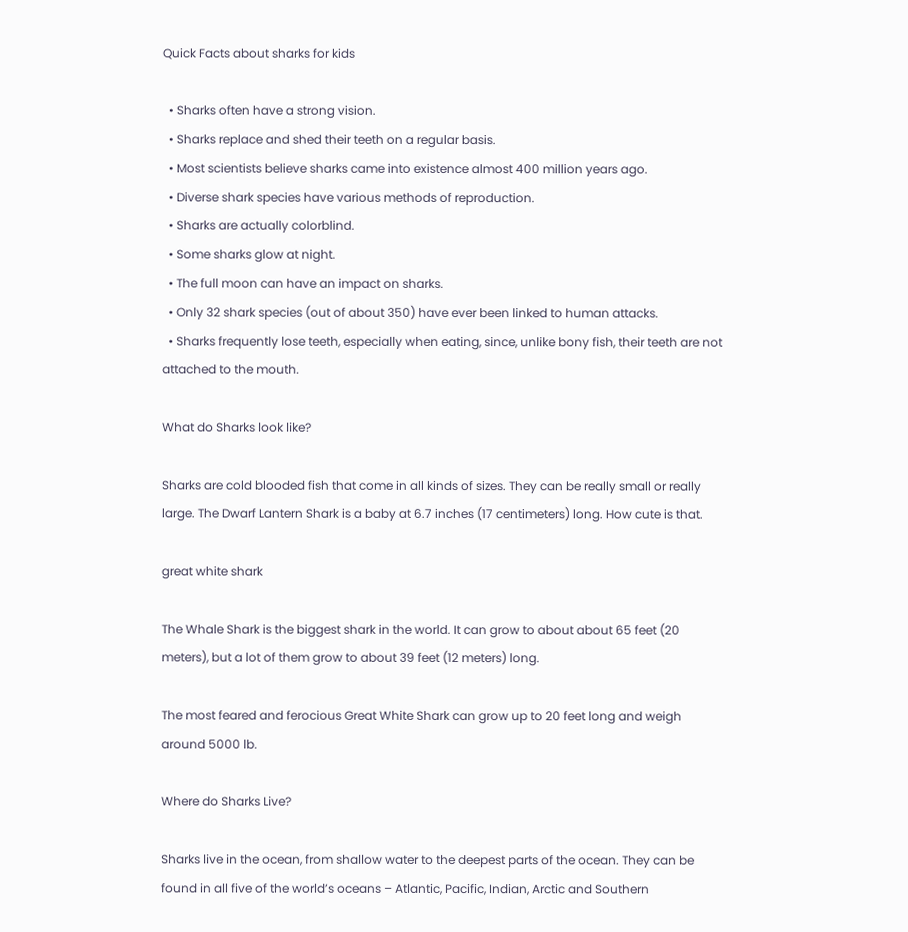Quick Facts about sharks for kids

  • Sharks often have a strong vision.
  • Sharks replace and shed their teeth on a regular basis.
  • Most scientists believe sharks came into existence almost 400 million years ago.
  • Diverse shark species have various methods of reproduction.
  • Sharks are actually colorblind.
  • Some sharks glow at night.
  • The full moon can have an impact on sharks.
  • Only 32 shark species (out of about 350) have ever been linked to human attacks.
  • Sharks frequently lose teeth, especially when eating, since, unlike bony fish, their teeth are not attached to the mouth.

What do Sharks look like?

Sharks are cold blooded fish that come in all kinds of sizes. They can be really small or really large. The Dwarf Lantern Shark is a baby at 6.7 inches (17 centimeters) long. How cute is that.

great white shark

The Whale Shark is the biggest shark in the world. It can grow to about about 65 feet (20 meters), but a lot of them grow to about 39 feet (12 meters) long.

The most feared and ferocious Great White Shark can grow up to 20 feet long and weigh around 5000 lb.

Where do Sharks Live?

Sharks live in the ocean, from shallow water to the deepest parts of the ocean. They can be found in all five of the world’s oceans – Atlantic, Pacific, Indian, Arctic and Southern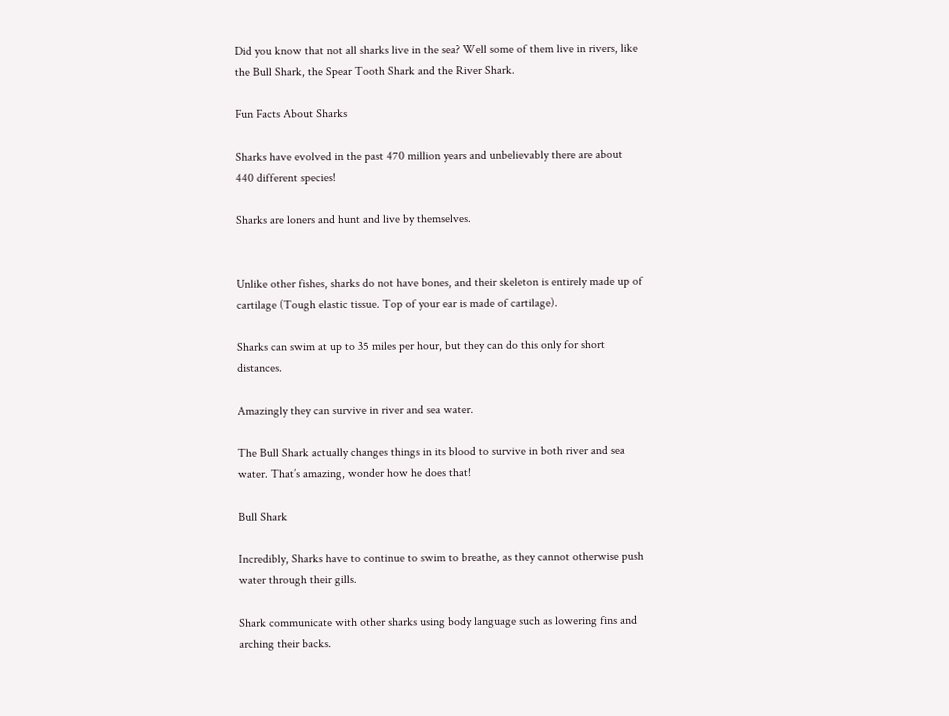Did you know that not all sharks live in the sea? Well some of them live in rivers, like the Bull Shark, the Spear Tooth Shark and the River Shark.

Fun Facts About Sharks

Sharks have evolved in the past 470 million years and unbelievably there are about 440 different species!

Sharks are loners and hunt and live by themselves.


Unlike other fishes, sharks do not have bones, and their skeleton is entirely made up of cartilage (Tough elastic tissue. Top of your ear is made of cartilage).

Sharks can swim at up to 35 miles per hour, but they can do this only for short distances.

Amazingly they can survive in river and sea water.

The Bull Shark actually changes things in its blood to survive in both river and sea water. That’s amazing, wonder how he does that!

Bull Shark

Incredibly, Sharks have to continue to swim to breathe, as they cannot otherwise push water through their gills.

Shark communicate with other sharks using body language such as lowering fins and arching their backs.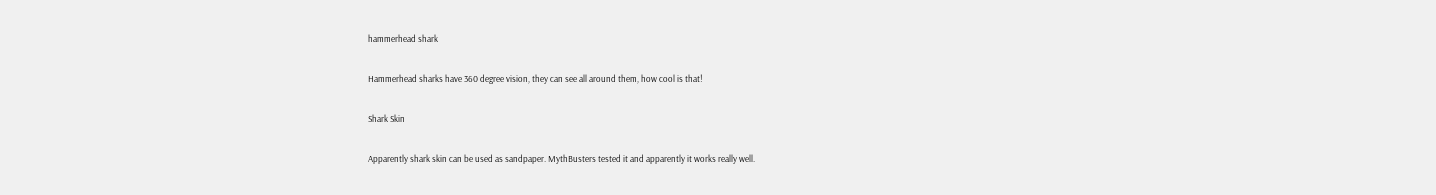hammerhead shark

Hammerhead sharks have 360 degree vision, they can see all around them, how cool is that!

Shark Skin

Apparently shark skin can be used as sandpaper. MythBusters tested it and apparently it works really well.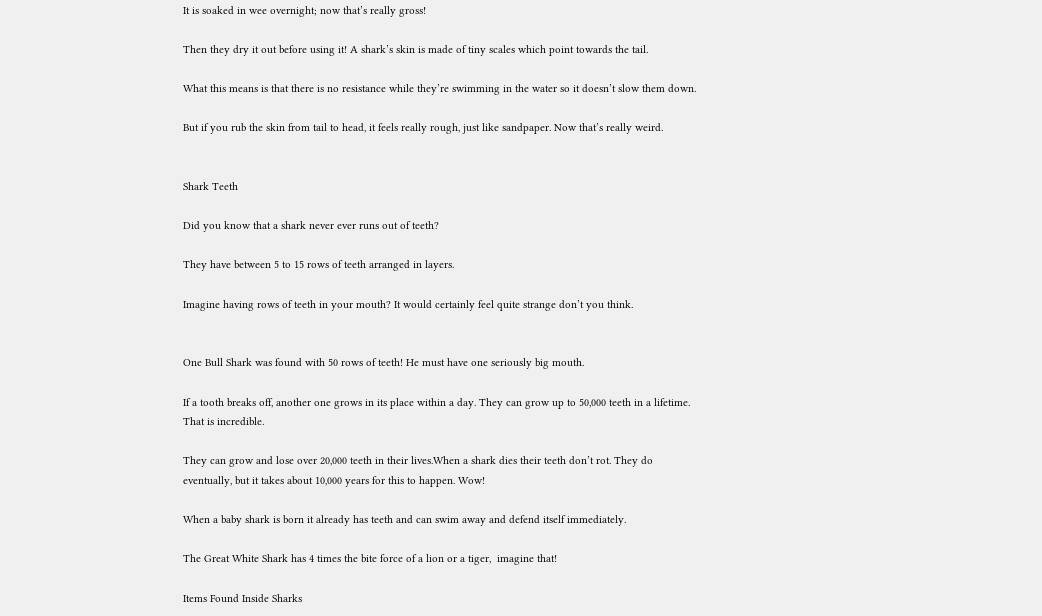It is soaked in wee overnight; now that’s really gross!

Then they dry it out before using it! A shark’s skin is made of tiny scales which point towards the tail.

What this means is that there is no resistance while they’re swimming in the water so it doesn’t slow them down.

But if you rub the skin from tail to head, it feels really rough, just like sandpaper. Now that’s really weird.


Shark Teeth

Did you know that a shark never ever runs out of teeth?

They have between 5 to 15 rows of teeth arranged in layers.

Imagine having rows of teeth in your mouth? It would certainly feel quite strange don’t you think.


One Bull Shark was found with 50 rows of teeth! He must have one seriously big mouth.

If a tooth breaks off, another one grows in its place within a day. They can grow up to 50,000 teeth in a lifetime.  That is incredible.

They can grow and lose over 20,000 teeth in their lives.When a shark dies their teeth don’t rot. They do eventually, but it takes about 10,000 years for this to happen. Wow!

When a baby shark is born it already has teeth and can swim away and defend itself immediately.

The Great White Shark has 4 times the bite force of a lion or a tiger,  imagine that!

Items Found Inside Sharks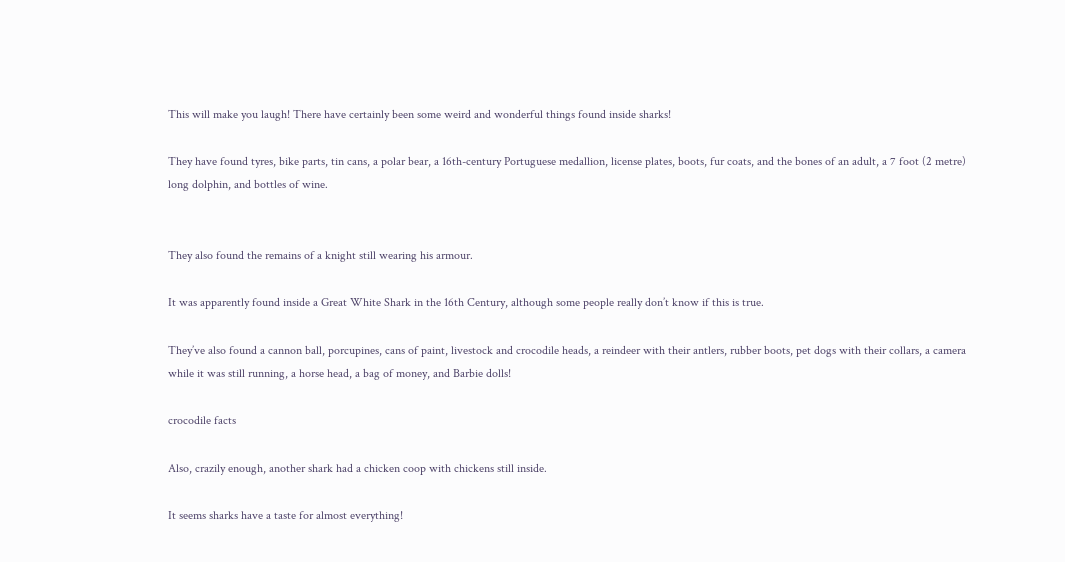This will make you laugh! There have certainly been some weird and wonderful things found inside sharks!

They have found tyres, bike parts, tin cans, a polar bear, a 16th-century Portuguese medallion, license plates, boots, fur coats, and the bones of an adult, a 7 foot (2 metre) long dolphin, and bottles of wine.


They also found the remains of a knight still wearing his armour.

It was apparently found inside a Great White Shark in the 16th Century, although some people really don’t know if this is true.

They’ve also found a cannon ball, porcupines, cans of paint, livestock and crocodile heads, a reindeer with their antlers, rubber boots, pet dogs with their collars, a camera while it was still running, a horse head, a bag of money, and Barbie dolls!

crocodile facts

Also, crazily enough, another shark had a chicken coop with chickens still inside.

It seems sharks have a taste for almost everything!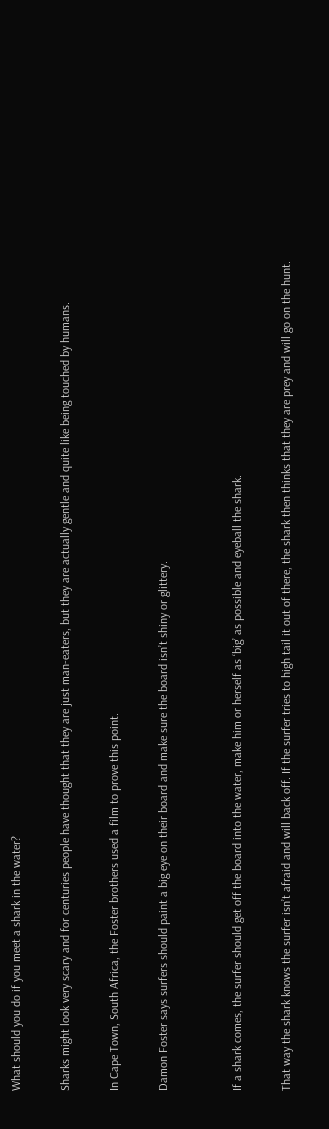What should you do if you meet a shark in the water?

Sharks might look very scary and for centuries people have thought that they are just man-eaters, but they are actually gentle and quite like being touched by humans.

In Cape Town, South Africa, the Foster brothers used a film to prove this point.

Damon Foster says surfers should paint a big eye on their board and make sure the board isn’t shiny or glittery.


If a shark comes, the surfer should get off the board into the water, make him or herself as ‘big’ as possible and eyeball the shark.

That way the shark knows the surfer isn’t afraid and will back off. If the surfer tries to high tail it out of there, the shark then thinks that they are prey and will go on the hunt.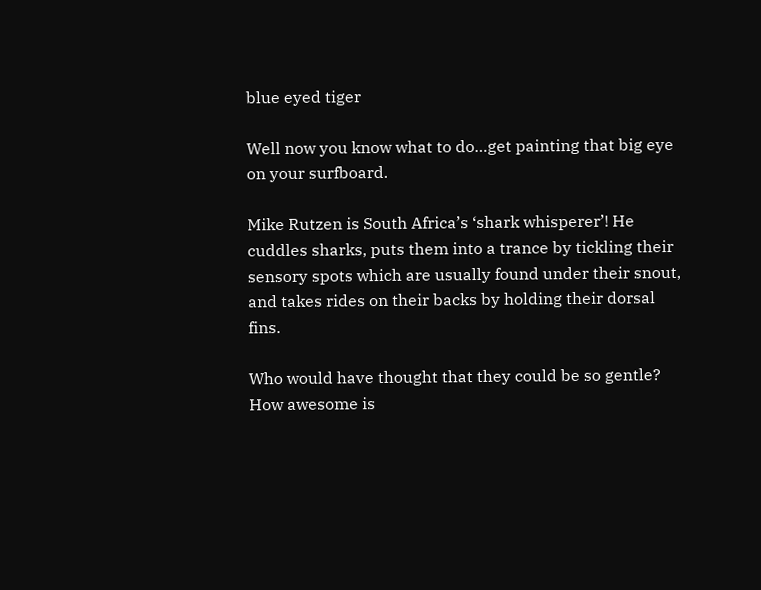blue eyed tiger

Well now you know what to do…get painting that big eye on your surfboard.

Mike Rutzen is South Africa’s ‘shark whisperer’! He cuddles sharks, puts them into a trance by tickling their sensory spots which are usually found under their snout, and takes rides on their backs by holding their dorsal fins.

Who would have thought that they could be so gentle? How awesome is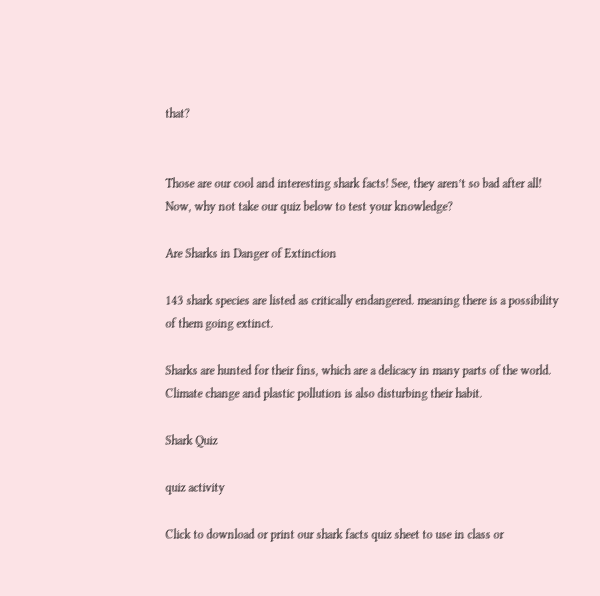that?


Those are our cool and interesting shark facts! See, they aren’t so bad after all! Now, why not take our quiz below to test your knowledge?

Are Sharks in Danger of Extinction

143 shark species are listed as critically endangered. meaning there is a possibility of them going extinct.

Sharks are hunted for their fins, which are a delicacy in many parts of the world. Climate change and plastic pollution is also disturbing their habit.

Shark Quiz

quiz activity

Click to download or print our shark facts quiz sheet to use in class or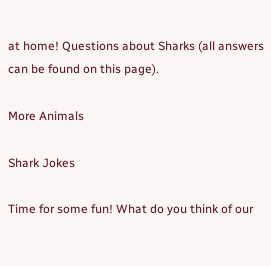at home! Questions about Sharks (all answers can be found on this page).

More Animals

Shark Jokes

Time for some fun! What do you think of our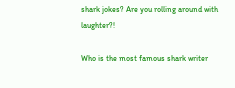shark jokes? Are you rolling around with laughter?!

Who is the most famous shark writer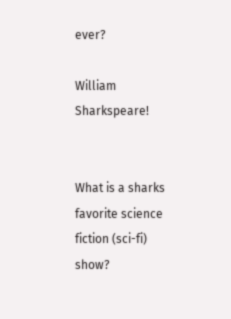ever?

William Sharkspeare!


What is a sharks favorite science fiction (sci-fi) show?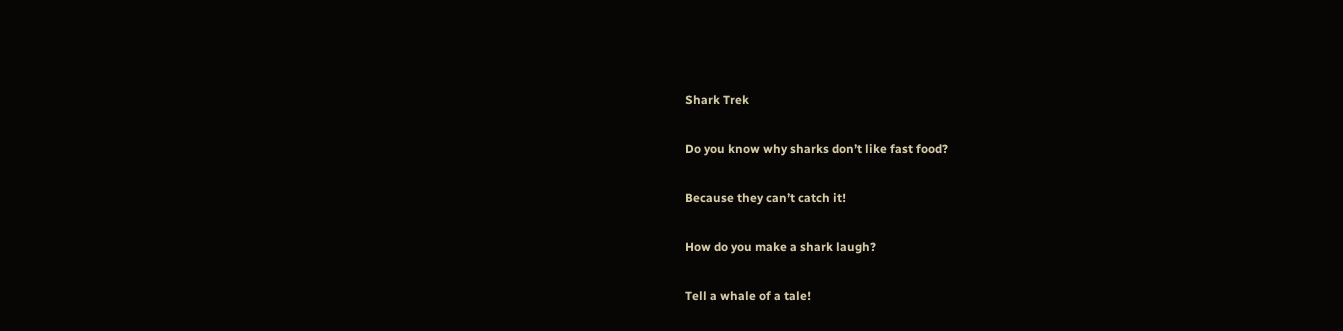Shark Trek

Do you know why sharks don’t like fast food?

Because they can’t catch it!

How do you make a shark laugh?

Tell a whale of a tale!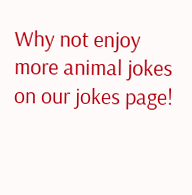Why not enjoy more animal jokes on our jokes page!